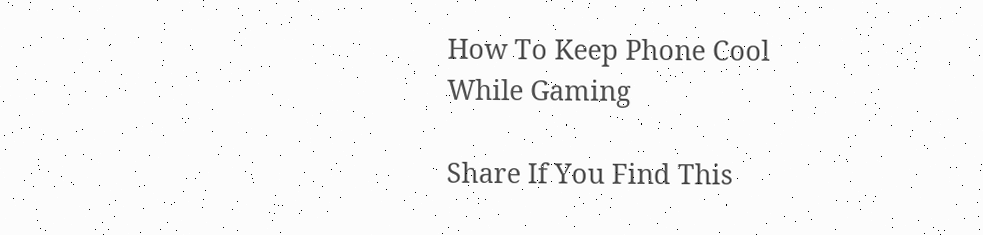How To Keep Phone Cool While Gaming

Share If You Find This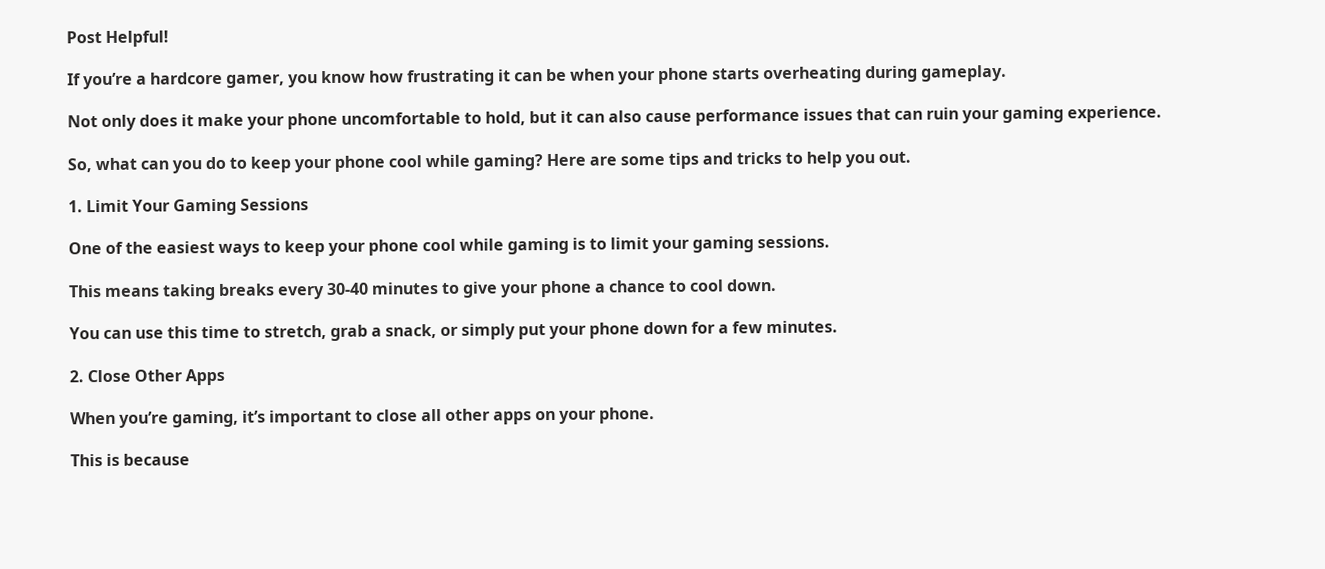Post Helpful!

If you’re a hardcore gamer, you know how frustrating it can be when your phone starts overheating during gameplay.

Not only does it make your phone uncomfortable to hold, but it can also cause performance issues that can ruin your gaming experience.

So, what can you do to keep your phone cool while gaming? Here are some tips and tricks to help you out.

1. Limit Your Gaming Sessions

One of the easiest ways to keep your phone cool while gaming is to limit your gaming sessions.

This means taking breaks every 30-40 minutes to give your phone a chance to cool down.

You can use this time to stretch, grab a snack, or simply put your phone down for a few minutes.

2. Close Other Apps

When you’re gaming, it’s important to close all other apps on your phone.

This is because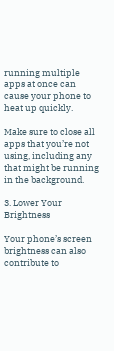running multiple apps at once can cause your phone to heat up quickly.

Make sure to close all apps that you’re not using, including any that might be running in the background.

3. Lower Your Brightness

Your phone’s screen brightness can also contribute to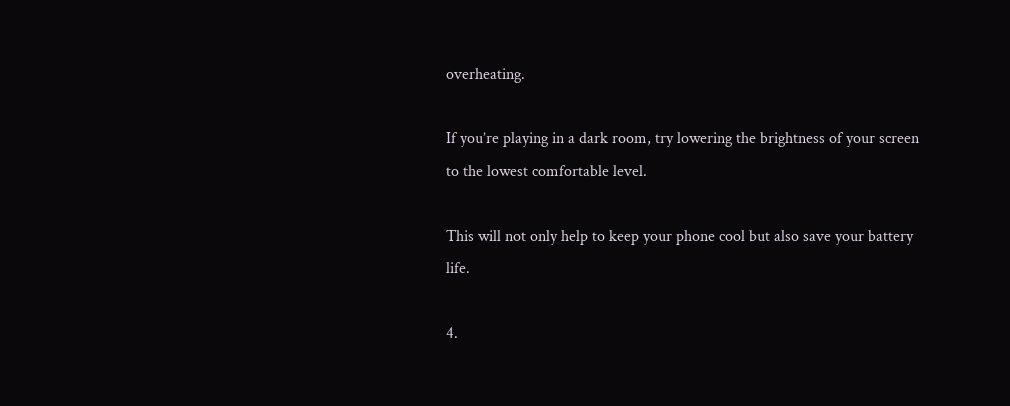overheating.

If you’re playing in a dark room, try lowering the brightness of your screen to the lowest comfortable level.

This will not only help to keep your phone cool but also save your battery life.

4.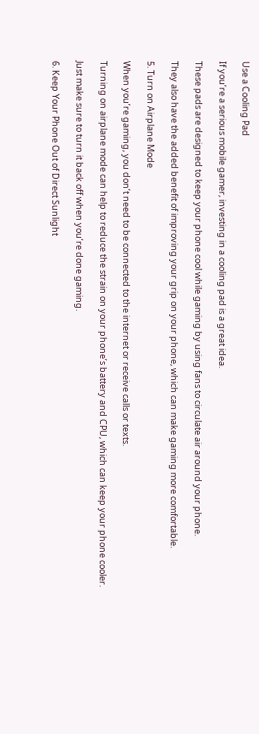Use a Cooling Pad

If you’re a serious mobile gamer, investing in a cooling pad is a great idea.

These pads are designed to keep your phone cool while gaming by using fans to circulate air around your phone.

They also have the added benefit of improving your grip on your phone, which can make gaming more comfortable.

5. Turn on Airplane Mode

When you’re gaming, you don’t need to be connected to the internet or receive calls or texts.

Turning on airplane mode can help to reduce the strain on your phone’s battery and CPU, which can keep your phone cooler.

Just make sure to turn it back off when you’re done gaming.

6. Keep Your Phone Out of Direct Sunlight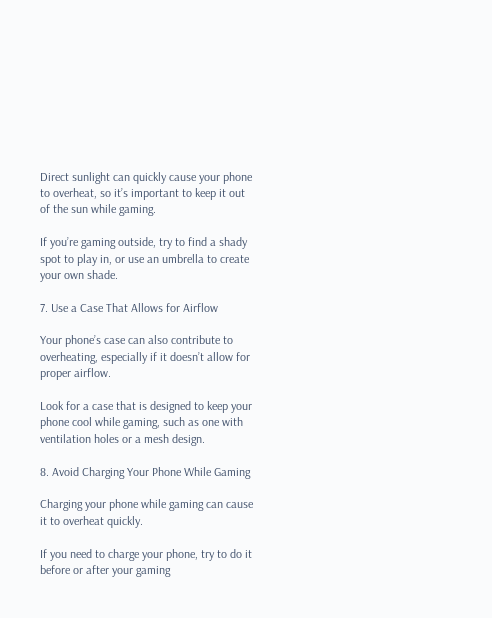Direct sunlight can quickly cause your phone to overheat, so it’s important to keep it out of the sun while gaming.

If you’re gaming outside, try to find a shady spot to play in, or use an umbrella to create your own shade.

7. Use a Case That Allows for Airflow

Your phone’s case can also contribute to overheating, especially if it doesn’t allow for proper airflow.

Look for a case that is designed to keep your phone cool while gaming, such as one with ventilation holes or a mesh design.

8. Avoid Charging Your Phone While Gaming

Charging your phone while gaming can cause it to overheat quickly.

If you need to charge your phone, try to do it before or after your gaming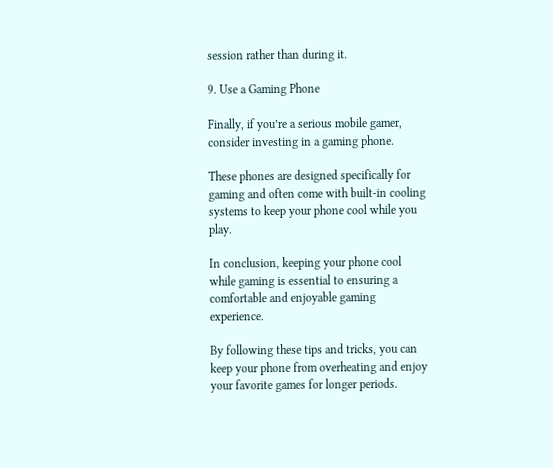session rather than during it.

9. Use a Gaming Phone

Finally, if you’re a serious mobile gamer, consider investing in a gaming phone.

These phones are designed specifically for gaming and often come with built-in cooling systems to keep your phone cool while you play.

In conclusion, keeping your phone cool while gaming is essential to ensuring a comfortable and enjoyable gaming experience.

By following these tips and tricks, you can keep your phone from overheating and enjoy your favorite games for longer periods.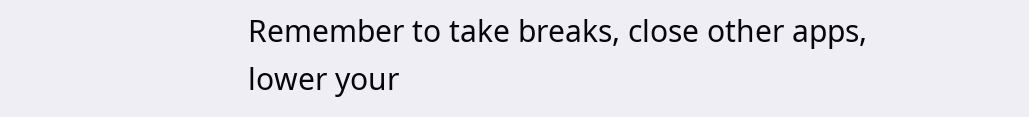Remember to take breaks, close other apps, lower your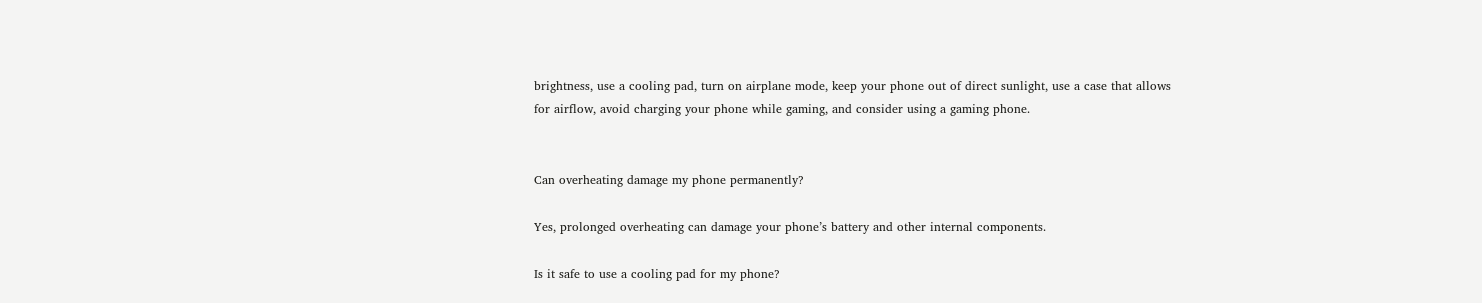brightness, use a cooling pad, turn on airplane mode, keep your phone out of direct sunlight, use a case that allows for airflow, avoid charging your phone while gaming, and consider using a gaming phone.


Can overheating damage my phone permanently?

Yes, prolonged overheating can damage your phone’s battery and other internal components.

Is it safe to use a cooling pad for my phone?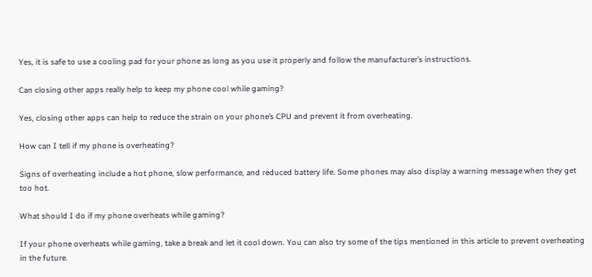Yes, it is safe to use a cooling pad for your phone as long as you use it properly and follow the manufacturer’s instructions.

Can closing other apps really help to keep my phone cool while gaming?

Yes, closing other apps can help to reduce the strain on your phone’s CPU and prevent it from overheating.

How can I tell if my phone is overheating?

Signs of overheating include a hot phone, slow performance, and reduced battery life. Some phones may also display a warning message when they get too hot.

What should I do if my phone overheats while gaming?

If your phone overheats while gaming, take a break and let it cool down. You can also try some of the tips mentioned in this article to prevent overheating in the future.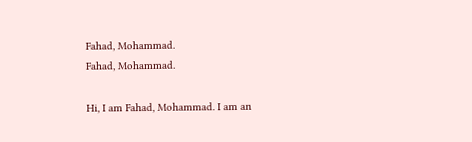Fahad, Mohammad.
Fahad, Mohammad.

Hi, I am Fahad, Mohammad. I am an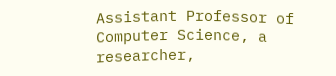Assistant Professor of Computer Science, a researcher,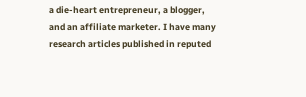a die-heart entrepreneur, a blogger, and an affiliate marketer. I have many research articles published in reputed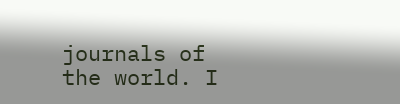journals of the world. I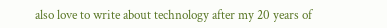also love to write about technology after my 20 years of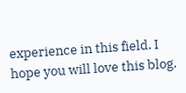experience in this field. I hope you will love this blog.